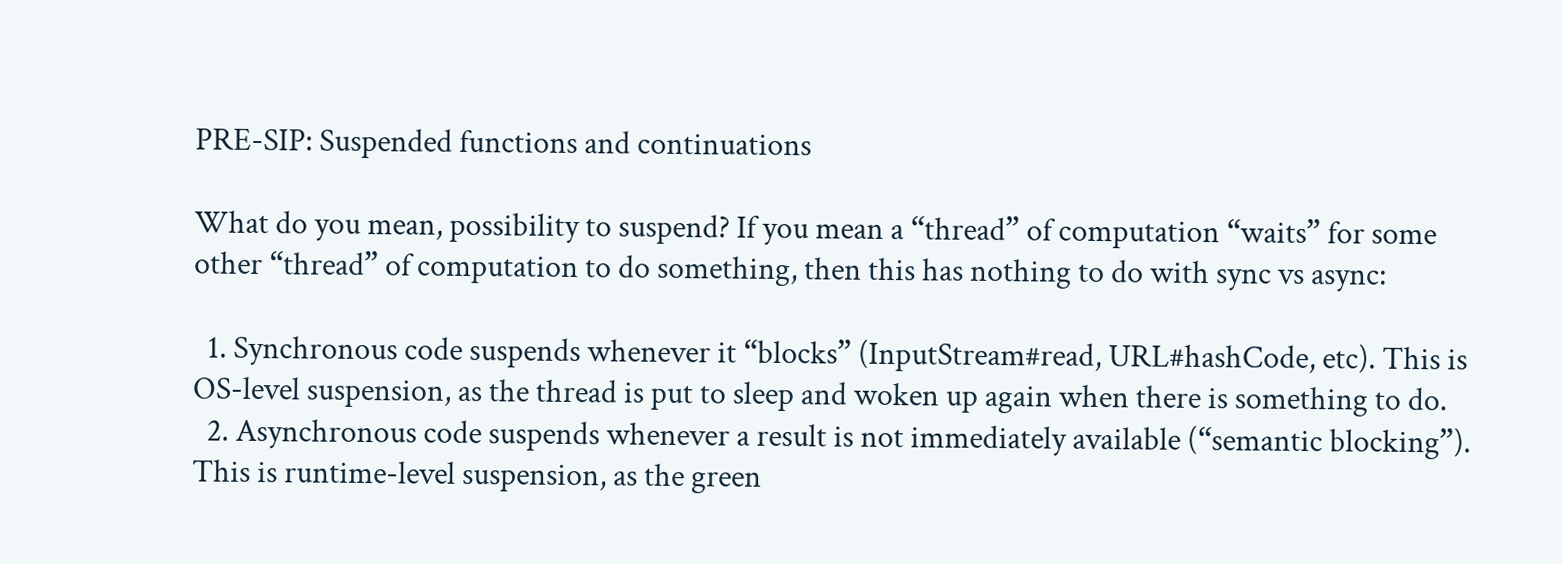PRE-SIP: Suspended functions and continuations

What do you mean, possibility to suspend? If you mean a “thread” of computation “waits” for some other “thread” of computation to do something, then this has nothing to do with sync vs async:

  1. Synchronous code suspends whenever it “blocks” (InputStream#read, URL#hashCode, etc). This is OS-level suspension, as the thread is put to sleep and woken up again when there is something to do.
  2. Asynchronous code suspends whenever a result is not immediately available (“semantic blocking”). This is runtime-level suspension, as the green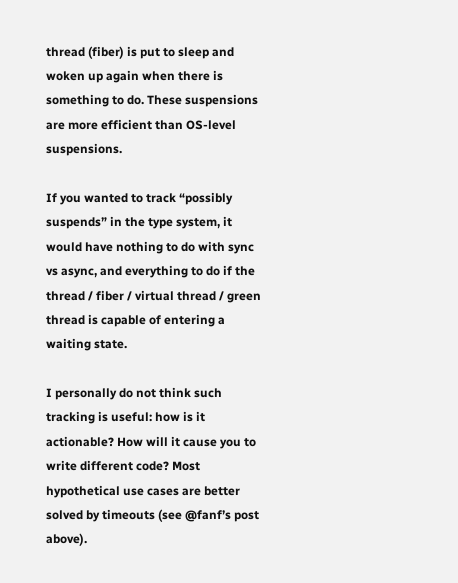thread (fiber) is put to sleep and woken up again when there is something to do. These suspensions are more efficient than OS-level suspensions.

If you wanted to track “possibly suspends” in the type system, it would have nothing to do with sync vs async, and everything to do if the thread / fiber / virtual thread / green thread is capable of entering a waiting state.

I personally do not think such tracking is useful: how is it actionable? How will it cause you to write different code? Most hypothetical use cases are better solved by timeouts (see @fanf’s post above).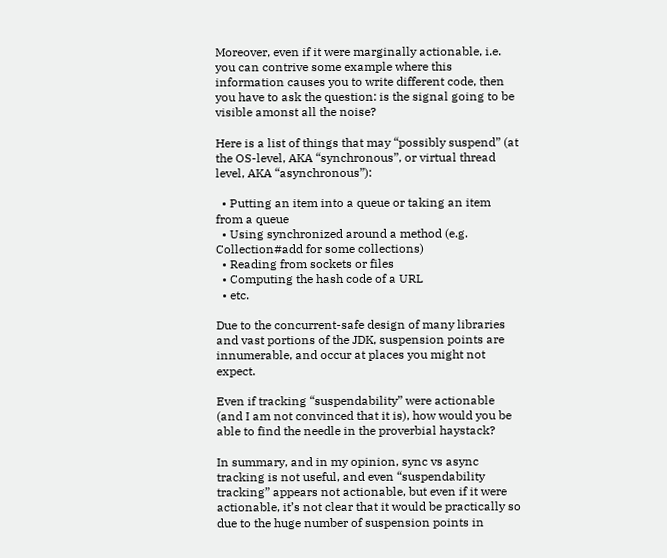Moreover, even if it were marginally actionable, i.e. you can contrive some example where this information causes you to write different code, then you have to ask the question: is the signal going to be visible amonst all the noise?

Here is a list of things that may “possibly suspend” (at the OS-level, AKA “synchronous”, or virtual thread level, AKA “asynchronous”):

  • Putting an item into a queue or taking an item from a queue
  • Using synchronized around a method (e.g. Collection#add for some collections)
  • Reading from sockets or files
  • Computing the hash code of a URL
  • etc.

Due to the concurrent-safe design of many libraries and vast portions of the JDK, suspension points are innumerable, and occur at places you might not expect.

Even if tracking “suspendability” were actionable (and I am not convinced that it is), how would you be able to find the needle in the proverbial haystack?

In summary, and in my opinion, sync vs async tracking is not useful, and even “suspendability tracking” appears not actionable, but even if it were actionable, it’s not clear that it would be practically so due to the huge number of suspension points in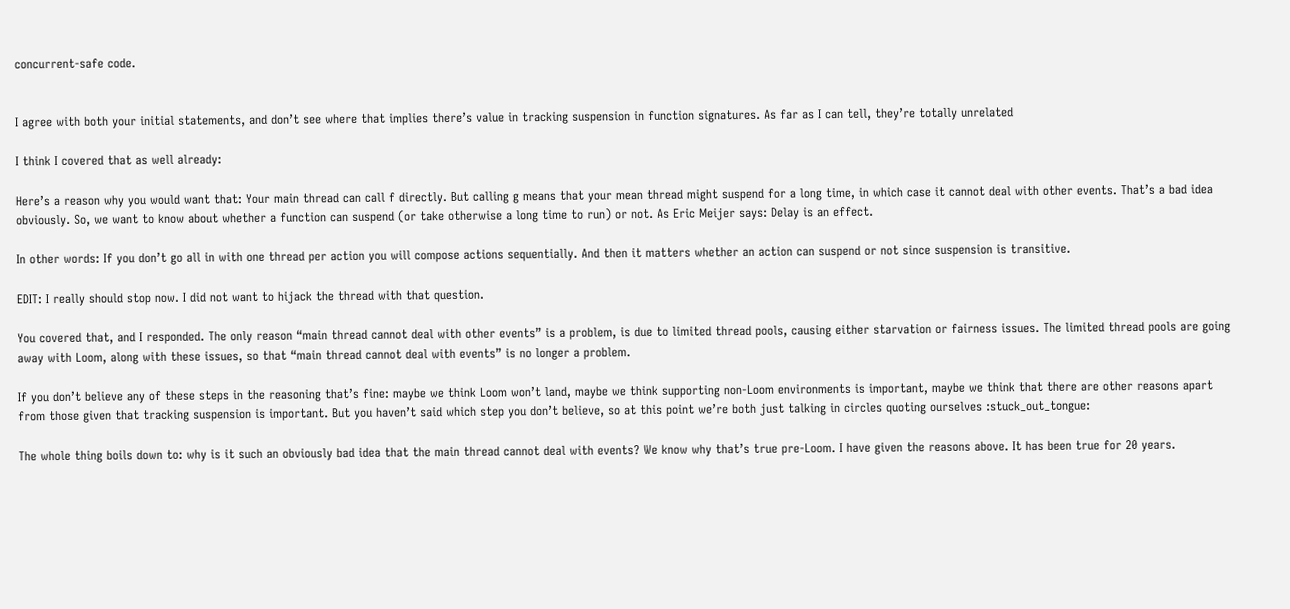concurrent-safe code.


I agree with both your initial statements, and don’t see where that implies there’s value in tracking suspension in function signatures. As far as I can tell, they’re totally unrelated

I think I covered that as well already:

Here’s a reason why you would want that: Your main thread can call f directly. But calling g means that your mean thread might suspend for a long time, in which case it cannot deal with other events. That’s a bad idea obviously. So, we want to know about whether a function can suspend (or take otherwise a long time to run) or not. As Eric Meijer says: Delay is an effect.

In other words: If you don’t go all in with one thread per action you will compose actions sequentially. And then it matters whether an action can suspend or not since suspension is transitive.

EDIT: I really should stop now. I did not want to hijack the thread with that question.

You covered that, and I responded. The only reason “main thread cannot deal with other events” is a problem, is due to limited thread pools, causing either starvation or fairness issues. The limited thread pools are going away with Loom, along with these issues, so that “main thread cannot deal with events” is no longer a problem.

If you don’t believe any of these steps in the reasoning that’s fine: maybe we think Loom won’t land, maybe we think supporting non-Loom environments is important, maybe we think that there are other reasons apart from those given that tracking suspension is important. But you haven’t said which step you don’t believe, so at this point we’re both just talking in circles quoting ourselves :stuck_out_tongue:

The whole thing boils down to: why is it such an obviously bad idea that the main thread cannot deal with events? We know why that’s true pre-Loom. I have given the reasons above. It has been true for 20 years.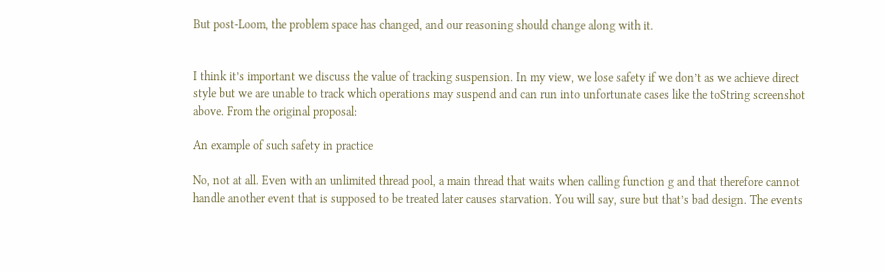But post-Loom, the problem space has changed, and our reasoning should change along with it.


I think it’s important we discuss the value of tracking suspension. In my view, we lose safety if we don’t as we achieve direct style but we are unable to track which operations may suspend and can run into unfortunate cases like the toString screenshot above. From the original proposal:

An example of such safety in practice

No, not at all. Even with an unlimited thread pool, a main thread that waits when calling function g and that therefore cannot handle another event that is supposed to be treated later causes starvation. You will say, sure but that’s bad design. The events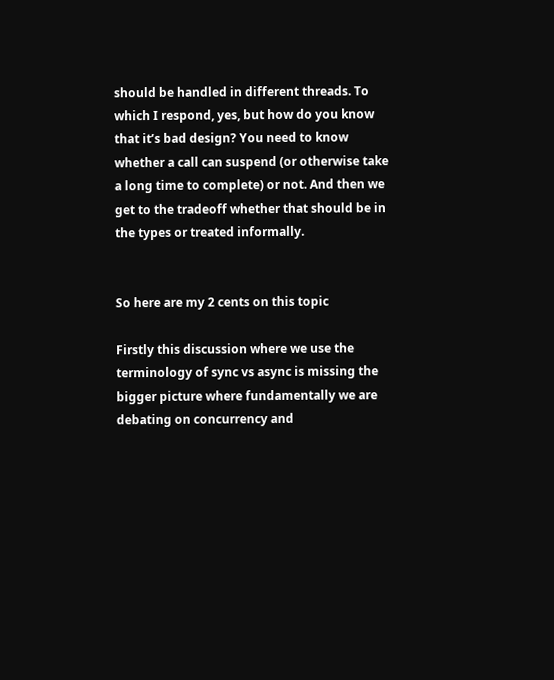should be handled in different threads. To which I respond, yes, but how do you know that it’s bad design? You need to know whether a call can suspend (or otherwise take a long time to complete) or not. And then we get to the tradeoff whether that should be in the types or treated informally.


So here are my 2 cents on this topic

Firstly this discussion where we use the terminology of sync vs async is missing the bigger picture where fundamentally we are debating on concurrency and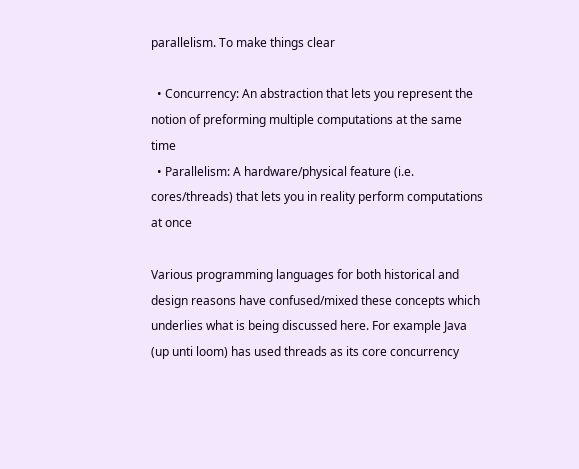parallelism. To make things clear

  • Concurrency: An abstraction that lets you represent the notion of preforming multiple computations at the same time
  • Parallelism: A hardware/physical feature (i.e. cores/threads) that lets you in reality perform computations at once

Various programming languages for both historical and design reasons have confused/mixed these concepts which underlies what is being discussed here. For example Java (up unti loom) has used threads as its core concurrency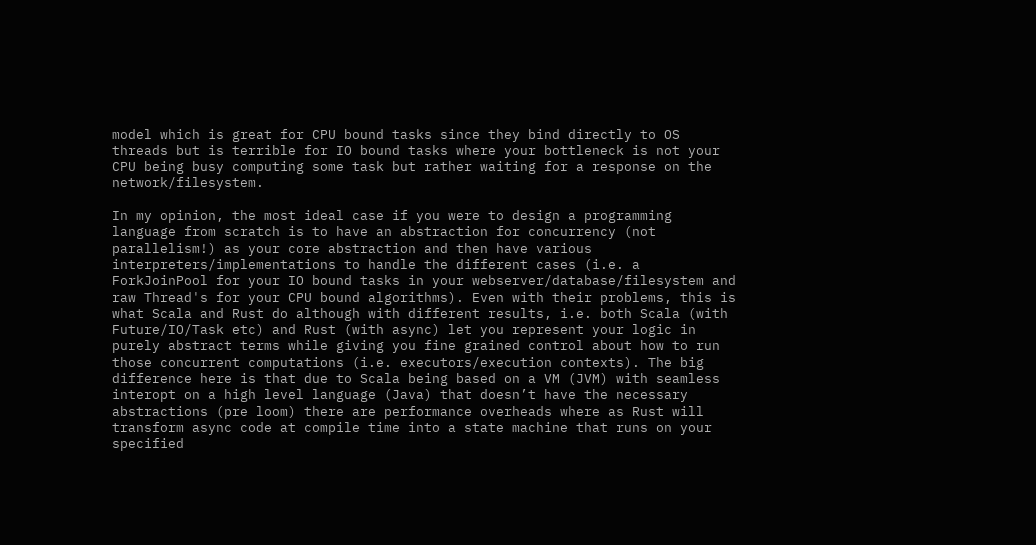model which is great for CPU bound tasks since they bind directly to OS threads but is terrible for IO bound tasks where your bottleneck is not your CPU being busy computing some task but rather waiting for a response on the network/filesystem.

In my opinion, the most ideal case if you were to design a programming language from scratch is to have an abstraction for concurrency (not parallelism!) as your core abstraction and then have various interpreters/implementations to handle the different cases (i.e. a ForkJoinPool for your IO bound tasks in your webserver/database/filesystem and raw Thread's for your CPU bound algorithms). Even with their problems, this is what Scala and Rust do although with different results, i.e. both Scala (with Future/IO/Task etc) and Rust (with async) let you represent your logic in purely abstract terms while giving you fine grained control about how to run those concurrent computations (i.e. executors/execution contexts). The big difference here is that due to Scala being based on a VM (JVM) with seamless interopt on a high level language (Java) that doesn’t have the necessary abstractions (pre loom) there are performance overheads where as Rust will transform async code at compile time into a state machine that runs on your specified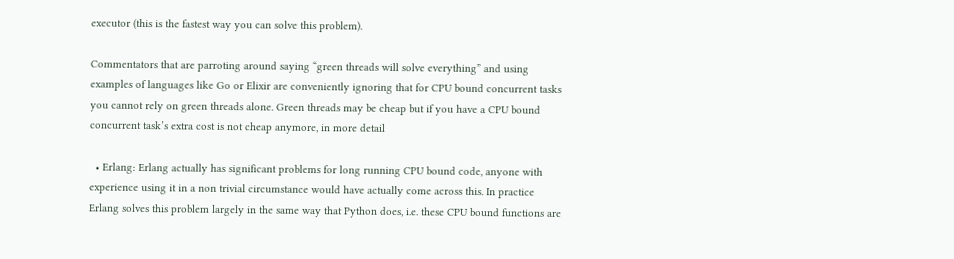executor (this is the fastest way you can solve this problem).

Commentators that are parroting around saying “green threads will solve everything” and using examples of languages like Go or Elixir are conveniently ignoring that for CPU bound concurrent tasks you cannot rely on green threads alone. Green threads may be cheap but if you have a CPU bound concurrent task’s extra cost is not cheap anymore, in more detail

  • Erlang: Erlang actually has significant problems for long running CPU bound code, anyone with experience using it in a non trivial circumstance would have actually come across this. In practice Erlang solves this problem largely in the same way that Python does, i.e. these CPU bound functions are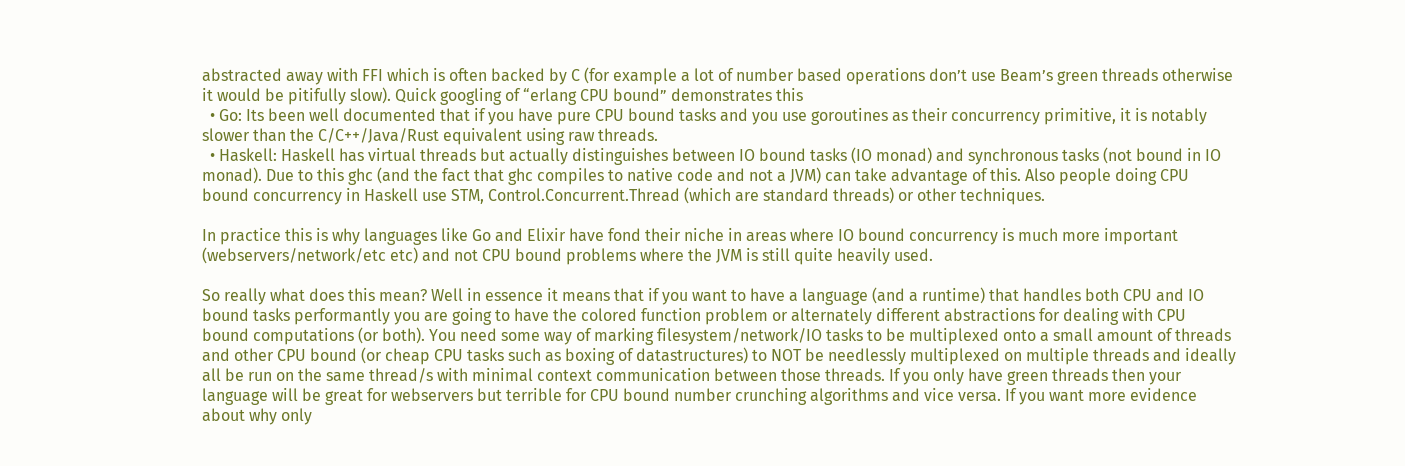abstracted away with FFI which is often backed by C (for example a lot of number based operations don’t use Beam’s green threads otherwise it would be pitifully slow). Quick googling of “erlang CPU bound” demonstrates this
  • Go: Its been well documented that if you have pure CPU bound tasks and you use goroutines as their concurrency primitive, it is notably slower than the C/C++/Java/Rust equivalent using raw threads.
  • Haskell: Haskell has virtual threads but actually distinguishes between IO bound tasks (IO monad) and synchronous tasks (not bound in IO monad). Due to this ghc (and the fact that ghc compiles to native code and not a JVM) can take advantage of this. Also people doing CPU bound concurrency in Haskell use STM, Control.Concurrent.Thread (which are standard threads) or other techniques.

In practice this is why languages like Go and Elixir have fond their niche in areas where IO bound concurrency is much more important (webservers/network/etc etc) and not CPU bound problems where the JVM is still quite heavily used.

So really what does this mean? Well in essence it means that if you want to have a language (and a runtime) that handles both CPU and IO bound tasks performantly you are going to have the colored function problem or alternately different abstractions for dealing with CPU bound computations (or both). You need some way of marking filesystem/network/IO tasks to be multiplexed onto a small amount of threads and other CPU bound (or cheap CPU tasks such as boxing of datastructures) to NOT be needlessly multiplexed on multiple threads and ideally all be run on the same thread/s with minimal context communication between those threads. If you only have green threads then your language will be great for webservers but terrible for CPU bound number crunching algorithms and vice versa. If you want more evidence about why only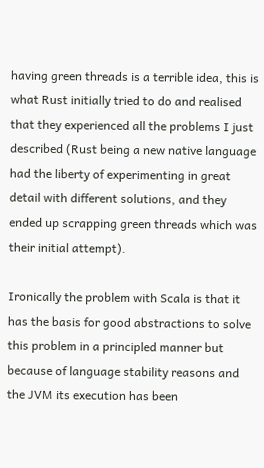having green threads is a terrible idea, this is what Rust initially tried to do and realised that they experienced all the problems I just described (Rust being a new native language had the liberty of experimenting in great detail with different solutions, and they ended up scrapping green threads which was their initial attempt).

Ironically the problem with Scala is that it has the basis for good abstractions to solve this problem in a principled manner but because of language stability reasons and the JVM its execution has been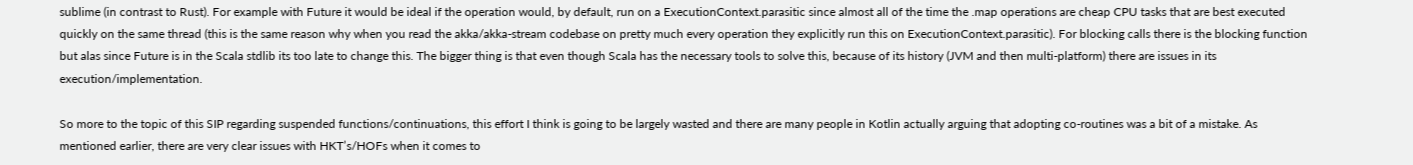sublime (in contrast to Rust). For example with Future it would be ideal if the operation would, by default, run on a ExecutionContext.parasitic since almost all of the time the .map operations are cheap CPU tasks that are best executed quickly on the same thread (this is the same reason why when you read the akka/akka-stream codebase on pretty much every operation they explicitly run this on ExecutionContext.parasitic). For blocking calls there is the blocking function but alas since Future is in the Scala stdlib its too late to change this. The bigger thing is that even though Scala has the necessary tools to solve this, because of its history (JVM and then multi-platform) there are issues in its execution/implementation.

So more to the topic of this SIP regarding suspended functions/continuations, this effort I think is going to be largely wasted and there are many people in Kotlin actually arguing that adopting co-routines was a bit of a mistake. As mentioned earlier, there are very clear issues with HKT’s/HOFs when it comes to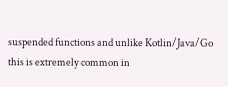suspended functions and unlike Kotlin/Java/Go this is extremely common in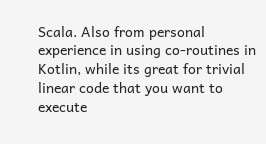Scala. Also from personal experience in using co-routines in Kotlin, while its great for trivial linear code that you want to execute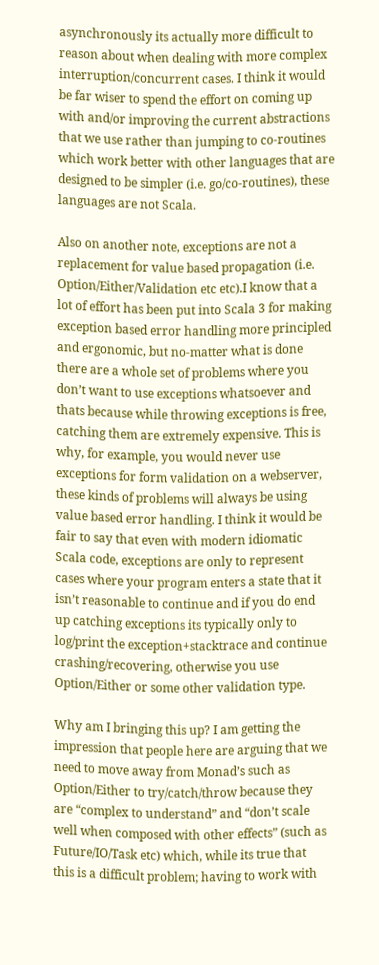asynchronously its actually more difficult to reason about when dealing with more complex interruption/concurrent cases. I think it would be far wiser to spend the effort on coming up with and/or improving the current abstractions that we use rather than jumping to co-routines which work better with other languages that are designed to be simpler (i.e. go/co-routines), these languages are not Scala.

Also on another note, exceptions are not a replacement for value based propagation (i.e. Option/Either/Validation etc etc).I know that a lot of effort has been put into Scala 3 for making exception based error handling more principled and ergonomic, but no-matter what is done there are a whole set of problems where you don’t want to use exceptions whatsoever and thats because while throwing exceptions is free, catching them are extremely expensive. This is why, for example, you would never use exceptions for form validation on a webserver, these kinds of problems will always be using value based error handling. I think it would be fair to say that even with modern idiomatic Scala code, exceptions are only to represent cases where your program enters a state that it isn’t reasonable to continue and if you do end up catching exceptions its typically only to log/print the exception+stacktrace and continue crashing/recovering, otherwise you use Option/Either or some other validation type.

Why am I bringing this up? I am getting the impression that people here are arguing that we need to move away from Monad’s such as Option/Either to try/catch/throw because they are “complex to understand” and “don’t scale well when composed with other effects” (such as Future/IO/Task etc) which, while its true that this is a difficult problem; having to work with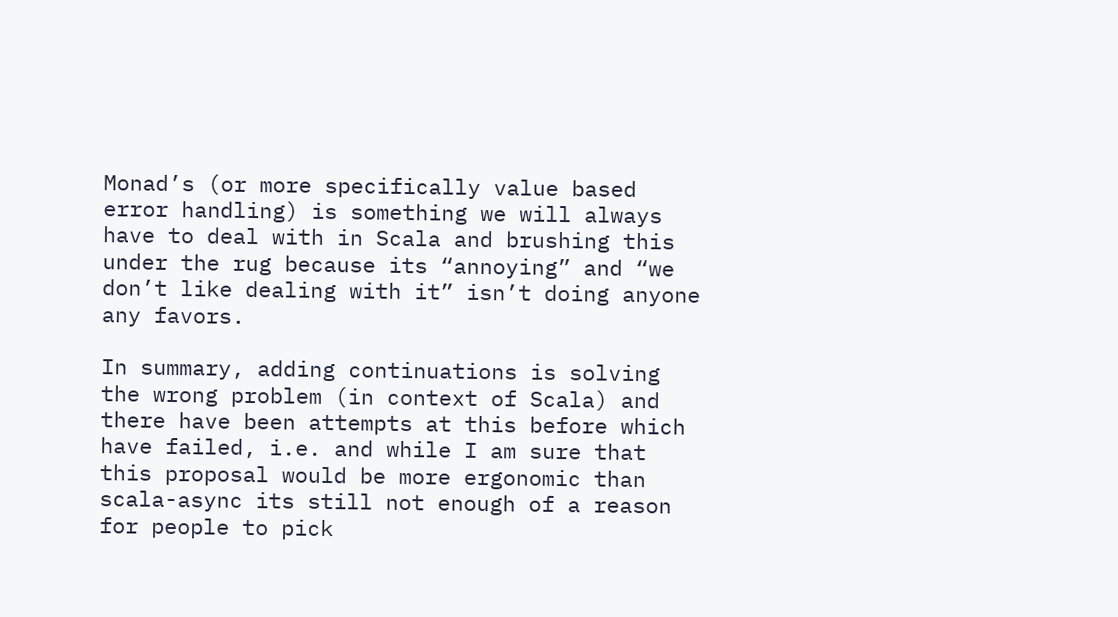Monad’s (or more specifically value based error handling) is something we will always have to deal with in Scala and brushing this under the rug because its “annoying” and “we don’t like dealing with it” isn’t doing anyone any favors.

In summary, adding continuations is solving the wrong problem (in context of Scala) and there have been attempts at this before which have failed, i.e. and while I am sure that this proposal would be more ergonomic than scala-async its still not enough of a reason for people to pick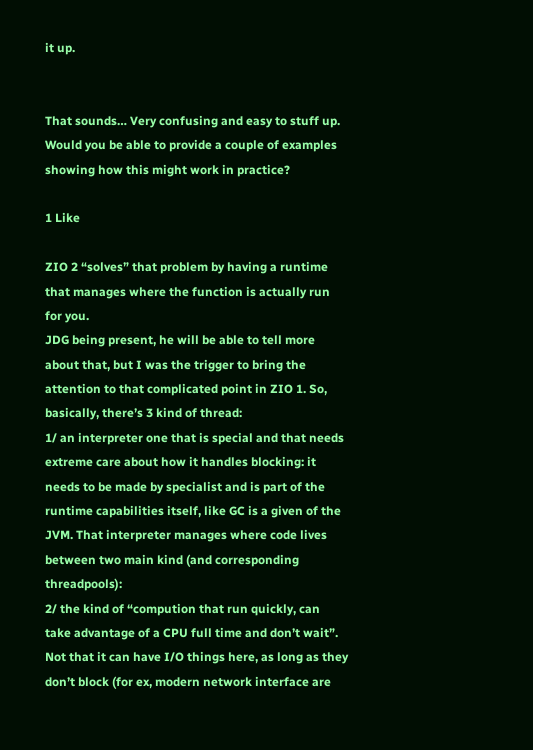it up.


That sounds… Very confusing and easy to stuff up. Would you be able to provide a couple of examples showing how this might work in practice?

1 Like

ZIO 2 “solves” that problem by having a runtime that manages where the function is actually run for you.
JDG being present, he will be able to tell more about that, but I was the trigger to bring the attention to that complicated point in ZIO 1. So, basically, there’s 3 kind of thread:
1/ an interpreter one that is special and that needs extreme care about how it handles blocking: it needs to be made by specialist and is part of the runtime capabilities itself, like GC is a given of the JVM. That interpreter manages where code lives between two main kind (and corresponding threadpools):
2/ the kind of “compution that run quickly, can take advantage of a CPU full time and don’t wait”. Not that it can have I/O things here, as long as they don’t block (for ex, modern network interface are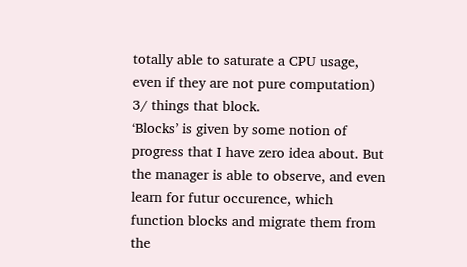totally able to saturate a CPU usage, even if they are not pure computation)
3/ things that block.
‘Blocks’ is given by some notion of progress that I have zero idea about. But the manager is able to observe, and even learn for futur occurence, which function blocks and migrate them from the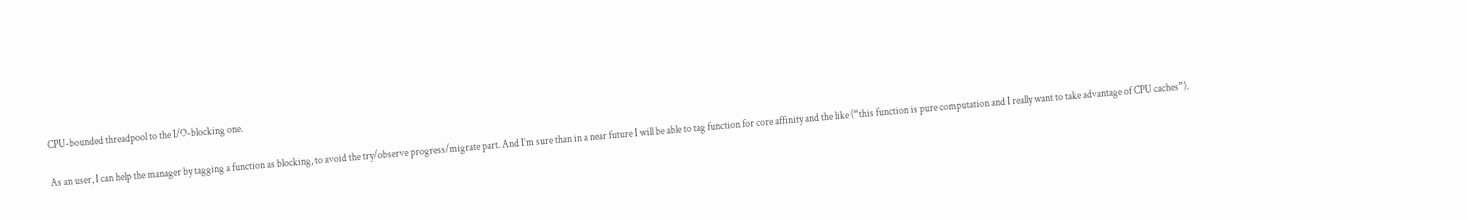CPU-bounded threadpool to the I/O-blocking one.

As an user, I can help the manager by tagging a function as blocking, to avoid the try/observe progress/migrate part. And I’m sure than in a near future I will be able to tag function for core affinity and the like (“this function is pure computation and I really want to take advantage of CPU caches”).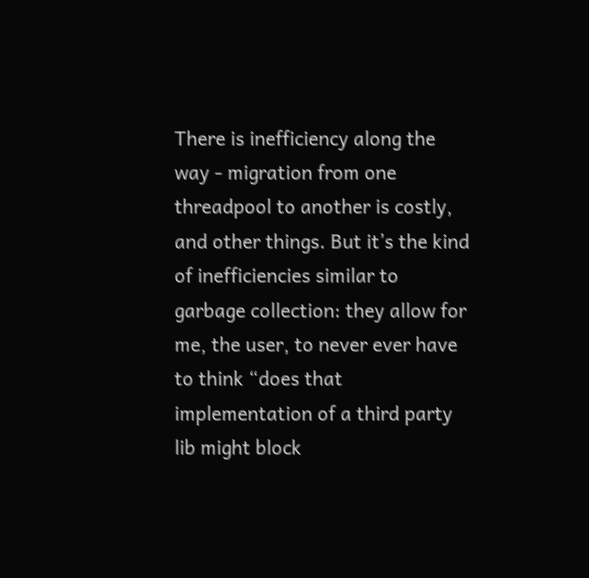There is inefficiency along the way - migration from one threadpool to another is costly, and other things. But it’s the kind of inefficiencies similar to garbage collection: they allow for me, the user, to never ever have to think “does that implementation of a third party lib might block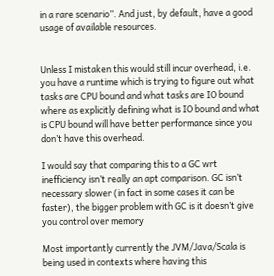in a rare scenario”. And just, by default, have a good usage of available resources.


Unless I mistaken this would still incur overhead, i.e. you have a runtime which is trying to figure out what tasks are CPU bound and what tasks are IO bound where as explicitly defining what is IO bound and what is CPU bound will have better performance since you don’t have this overhead.

I would say that comparing this to a GC wrt inefficiency isn’t really an apt comparison. GC isn’t necessary slower (in fact in some cases it can be faster), the bigger problem with GC is it doesn’t give you control over memory

Most importantly currently the JVM/Java/Scala is being used in contexts where having this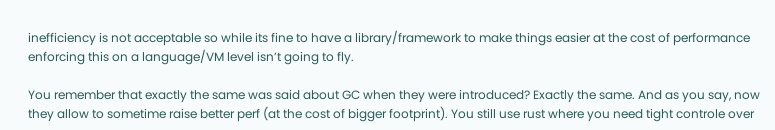inefficiency is not acceptable so while its fine to have a library/framework to make things easier at the cost of performance enforcing this on a language/VM level isn’t going to fly.

You remember that exactly the same was said about GC when they were introduced? Exactly the same. And as you say, now they allow to sometime raise better perf (at the cost of bigger footprint). You still use rust where you need tight controle over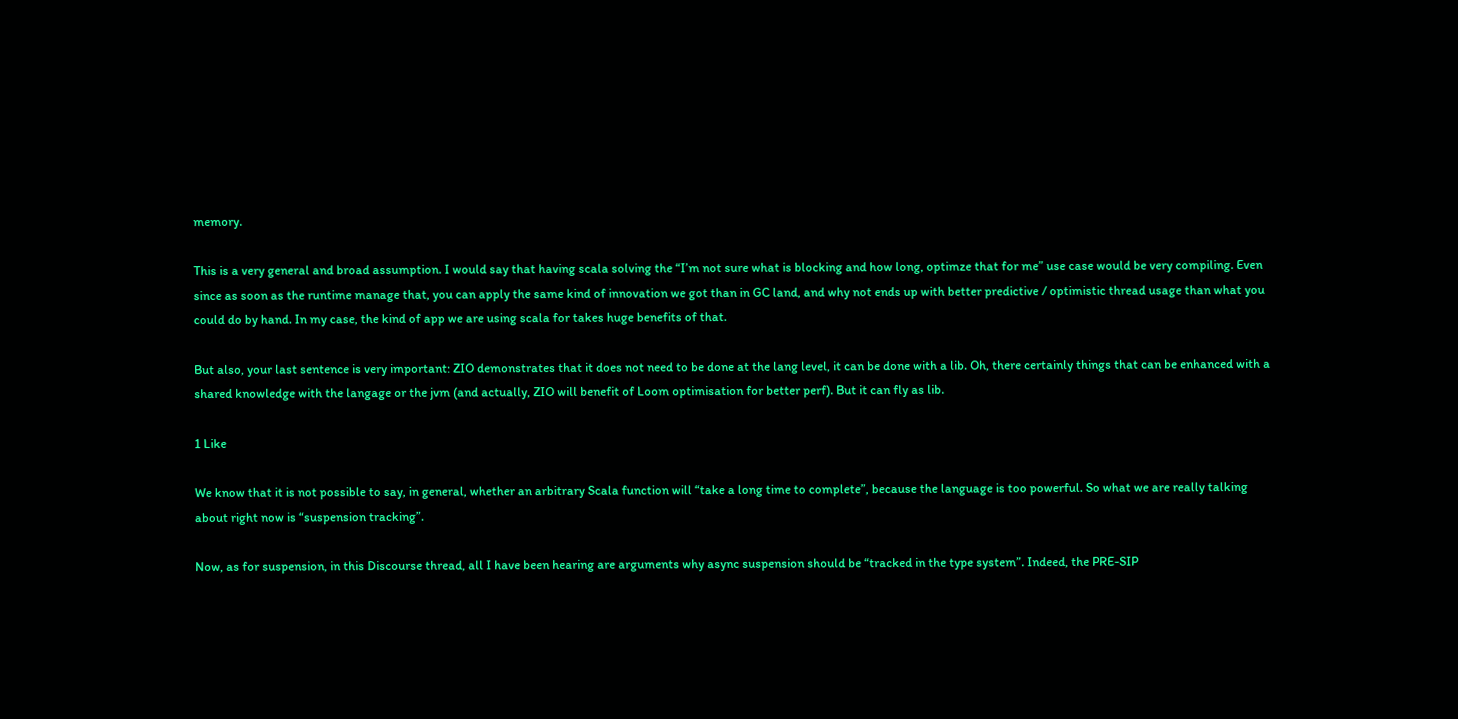memory.

This is a very general and broad assumption. I would say that having scala solving the “I’m not sure what is blocking and how long, optimze that for me” use case would be very compiling. Even since as soon as the runtime manage that, you can apply the same kind of innovation we got than in GC land, and why not ends up with better predictive / optimistic thread usage than what you could do by hand. In my case, the kind of app we are using scala for takes huge benefits of that.

But also, your last sentence is very important: ZIO demonstrates that it does not need to be done at the lang level, it can be done with a lib. Oh, there certainly things that can be enhanced with a shared knowledge with the langage or the jvm (and actually, ZIO will benefit of Loom optimisation for better perf). But it can fly as lib.

1 Like

We know that it is not possible to say, in general, whether an arbitrary Scala function will “take a long time to complete”, because the language is too powerful. So what we are really talking about right now is “suspension tracking”.

Now, as for suspension, in this Discourse thread, all I have been hearing are arguments why async suspension should be “tracked in the type system”. Indeed, the PRE-SIP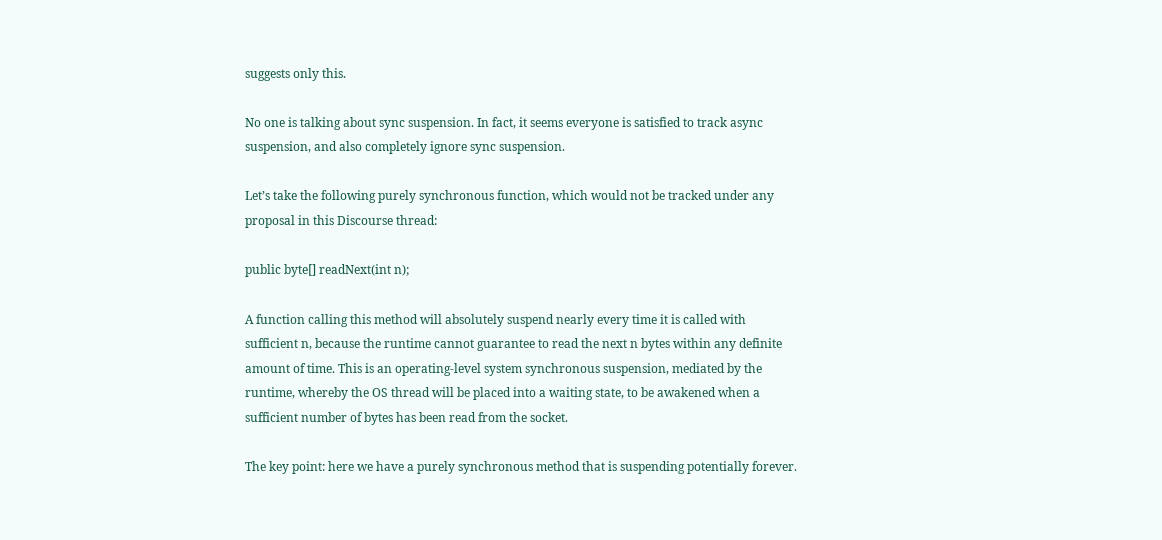suggests only this.

No one is talking about sync suspension. In fact, it seems everyone is satisfied to track async suspension, and also completely ignore sync suspension.

Let’s take the following purely synchronous function, which would not be tracked under any proposal in this Discourse thread:

public byte[] readNext(int n);

A function calling this method will absolutely suspend nearly every time it is called with sufficient n, because the runtime cannot guarantee to read the next n bytes within any definite amount of time. This is an operating-level system synchronous suspension, mediated by the runtime, whereby the OS thread will be placed into a waiting state, to be awakened when a sufficient number of bytes has been read from the socket.

The key point: here we have a purely synchronous method that is suspending potentially forever.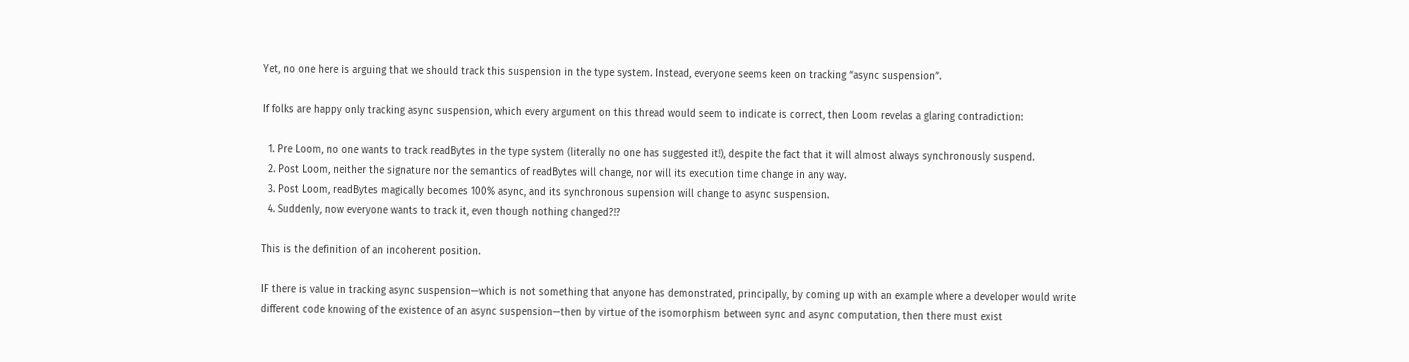Yet, no one here is arguing that we should track this suspension in the type system. Instead, everyone seems keen on tracking “async suspension”.

If folks are happy only tracking async suspension, which every argument on this thread would seem to indicate is correct, then Loom revelas a glaring contradiction:

  1. Pre Loom, no one wants to track readBytes in the type system (literally no one has suggested it!), despite the fact that it will almost always synchronously suspend.
  2. Post Loom, neither the signature nor the semantics of readBytes will change, nor will its execution time change in any way.
  3. Post Loom, readBytes magically becomes 100% async, and its synchronous supension will change to async suspension.
  4. Suddenly, now everyone wants to track it, even though nothing changed?!?

This is the definition of an incoherent position.

IF there is value in tracking async suspension—which is not something that anyone has demonstrated, principally, by coming up with an example where a developer would write different code knowing of the existence of an async suspension—then by virtue of the isomorphism between sync and async computation, then there must exist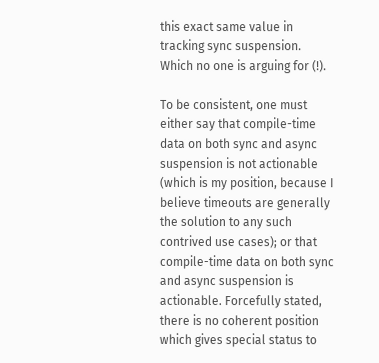this exact same value in tracking sync suspension. Which no one is arguing for (!).

To be consistent, one must either say that compile-time data on both sync and async suspension is not actionable (which is my position, because I believe timeouts are generally the solution to any such contrived use cases); or that compile-time data on both sync and async suspension is actionable. Forcefully stated, there is no coherent position which gives special status to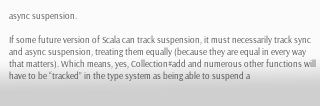async suspension.

If some future version of Scala can track suspension, it must necessarily track sync and async suspension, treating them equally (because they are equal in every way that matters). Which means, yes, Collection#add and numerous other functions will have to be “tracked” in the type system as being able to suspend a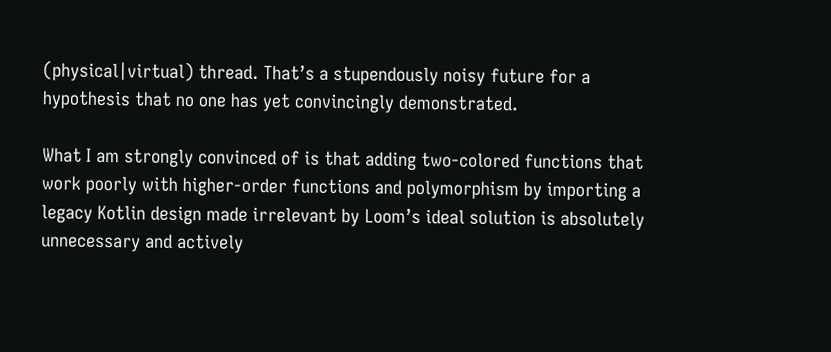(physical|virtual) thread. That’s a stupendously noisy future for a hypothesis that no one has yet convincingly demonstrated.

What I am strongly convinced of is that adding two-colored functions that work poorly with higher-order functions and polymorphism by importing a legacy Kotlin design made irrelevant by Loom’s ideal solution is absolutely unnecessary and actively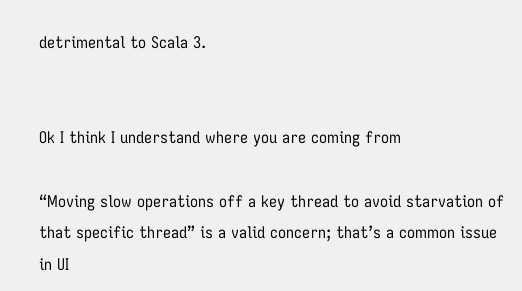detrimental to Scala 3.


Ok I think I understand where you are coming from

“Moving slow operations off a key thread to avoid starvation of that specific thread” is a valid concern; that’s a common issue in UI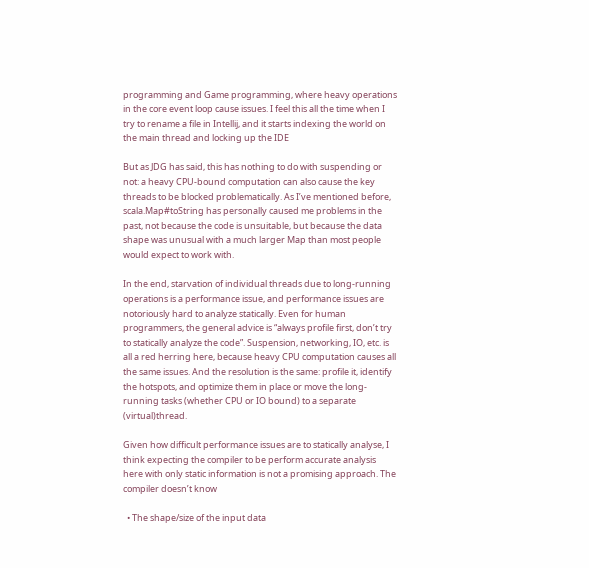programming and Game programming, where heavy operations in the core event loop cause issues. I feel this all the time when I try to rename a file in Intellij, and it starts indexing the world on the main thread and locking up the IDE

But as JDG has said, this has nothing to do with suspending or not: a heavy CPU-bound computation can also cause the key threads to be blocked problematically. As I’ve mentioned before, scala.Map#toString has personally caused me problems in the past, not because the code is unsuitable, but because the data shape was unusual with a much larger Map than most people would expect to work with.

In the end, starvation of individual threads due to long-running operations is a performance issue, and performance issues are notoriously hard to analyze statically. Even for human programmers, the general advice is “always profile first, don’t try to statically analyze the code”. Suspension, networking, IO, etc. is all a red herring here, because heavy CPU computation causes all the same issues. And the resolution is the same: profile it, identify the hotspots, and optimize them in place or move the long-running tasks (whether CPU or IO bound) to a separate (virtual)thread.

Given how difficult performance issues are to statically analyse, I think expecting the compiler to be perform accurate analysis here with only static information is not a promising approach. The compiler doesn’t know

  • The shape/size of the input data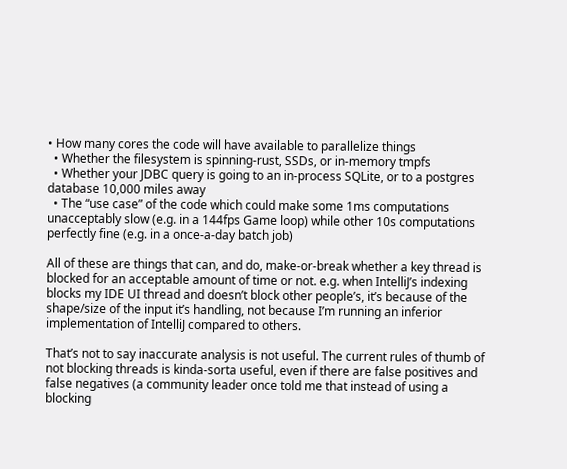• How many cores the code will have available to parallelize things
  • Whether the filesystem is spinning-rust, SSDs, or in-memory tmpfs
  • Whether your JDBC query is going to an in-process SQLite, or to a postgres database 10,000 miles away
  • The “use case” of the code which could make some 1ms computations unacceptably slow (e.g. in a 144fps Game loop) while other 10s computations perfectly fine (e.g. in a once-a-day batch job)

All of these are things that can, and do, make-or-break whether a key thread is blocked for an acceptable amount of time or not. e.g. when IntelliJ’s indexing blocks my IDE UI thread and doesn’t block other people’s, it’s because of the shape/size of the input it’s handling, not because I’m running an inferior implementation of IntelliJ compared to others.

That’s not to say inaccurate analysis is not useful. The current rules of thumb of not blocking threads is kinda-sorta useful, even if there are false positives and false negatives (a community leader once told me that instead of using a blocking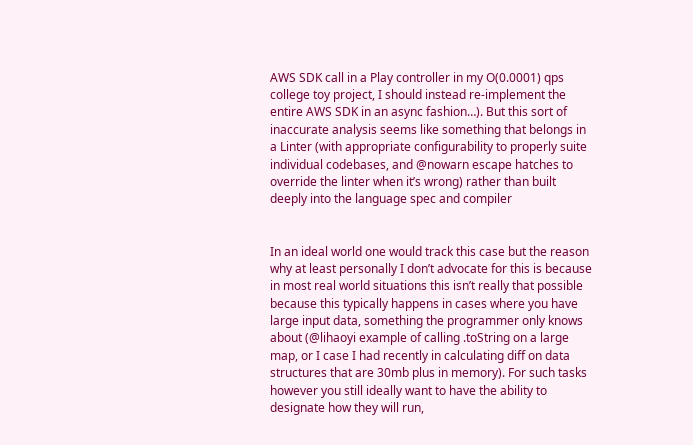AWS SDK call in a Play controller in my O(0.0001) qps college toy project, I should instead re-implement the entire AWS SDK in an async fashion…). But this sort of inaccurate analysis seems like something that belongs in a Linter (with appropriate configurability to properly suite individual codebases, and @nowarn escape hatches to override the linter when it’s wrong) rather than built deeply into the language spec and compiler


In an ideal world one would track this case but the reason why at least personally I don’t advocate for this is because in most real world situations this isn’t really that possible because this typically happens in cases where you have large input data, something the programmer only knows about (@lihaoyi example of calling .toString on a large map, or I case I had recently in calculating diff on data structures that are 30mb plus in memory). For such tasks however you still ideally want to have the ability to designate how they will run,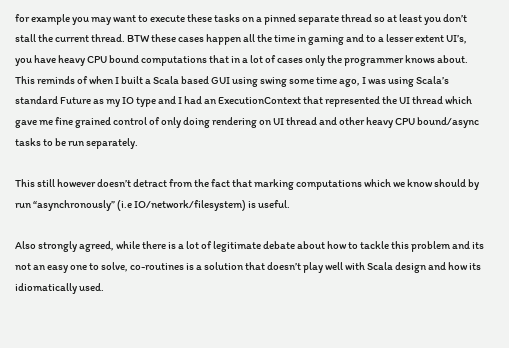for example you may want to execute these tasks on a pinned separate thread so at least you don’t stall the current thread. BTW these cases happen all the time in gaming and to a lesser extent UI’s, you have heavy CPU bound computations that in a lot of cases only the programmer knows about. This reminds of when I built a Scala based GUI using swing some time ago, I was using Scala’s standard Future as my IO type and I had an ExecutionContext that represented the UI thread which gave me fine grained control of only doing rendering on UI thread and other heavy CPU bound/async tasks to be run separately.

This still however doesn’t detract from the fact that marking computations which we know should by run “asynchronously” (i.e IO/network/filesystem) is useful.

Also strongly agreed, while there is a lot of legitimate debate about how to tackle this problem and its not an easy one to solve, co-routines is a solution that doesn’t play well with Scala design and how its idiomatically used.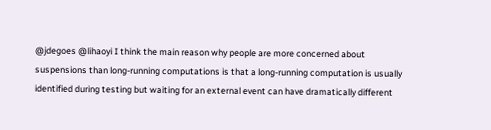@jdegoes @lihaoyi I think the main reason why people are more concerned about suspensions than long-running computations is that a long-running computation is usually identified during testing but waiting for an external event can have dramatically different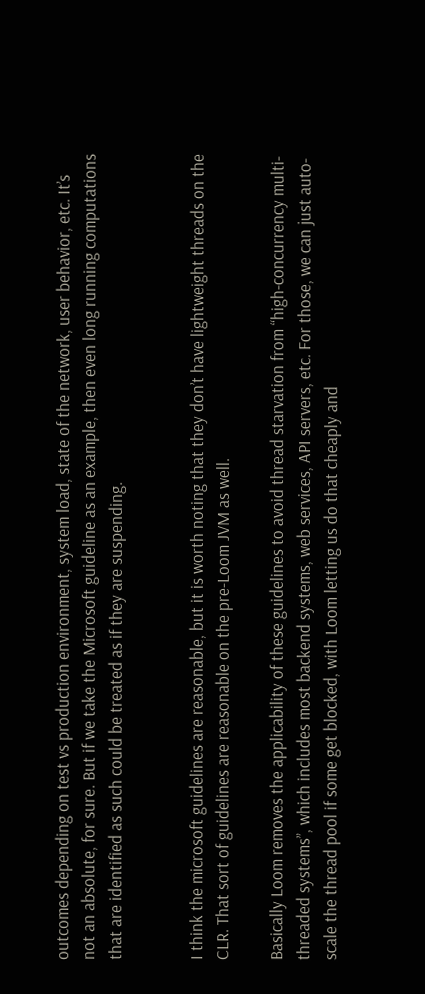outcomes depending on test vs production environment, system load, state of the network, user behavior, etc. It’s not an absolute, for sure. But if we take the Microsoft guideline as an example, then even long running computations that are identified as such could be treated as if they are suspending.


I think the microsoft guidelines are reasonable, but it is worth noting that they don’t have lightweight threads on the CLR. That sort of guidelines are reasonable on the pre-Loom JVM as well.

Basically Loom removes the applicability of these guidelines to avoid thread starvation from “high-concurrency multi-threaded systems”, which includes most backend systems, web services, API servers, etc. For those, we can just auto-scale the thread pool if some get blocked, with Loom letting us do that cheaply and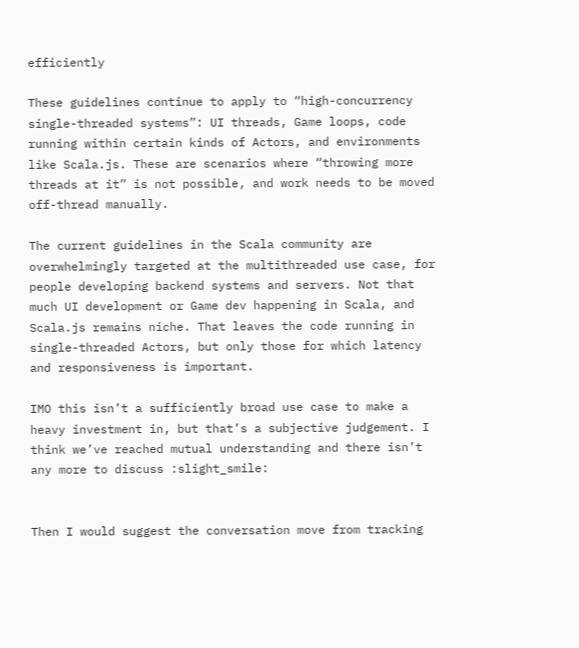efficiently

These guidelines continue to apply to “high-concurrency single-threaded systems”: UI threads, Game loops, code running within certain kinds of Actors, and environments like Scala.js. These are scenarios where “throwing more threads at it” is not possible, and work needs to be moved off-thread manually.

The current guidelines in the Scala community are overwhelmingly targeted at the multithreaded use case, for people developing backend systems and servers. Not that much UI development or Game dev happening in Scala, and Scala.js remains niche. That leaves the code running in single-threaded Actors, but only those for which latency and responsiveness is important.

IMO this isn’t a sufficiently broad use case to make a heavy investment in, but that’s a subjective judgement. I think we’ve reached mutual understanding and there isn’t any more to discuss :slight_smile:


Then I would suggest the conversation move from tracking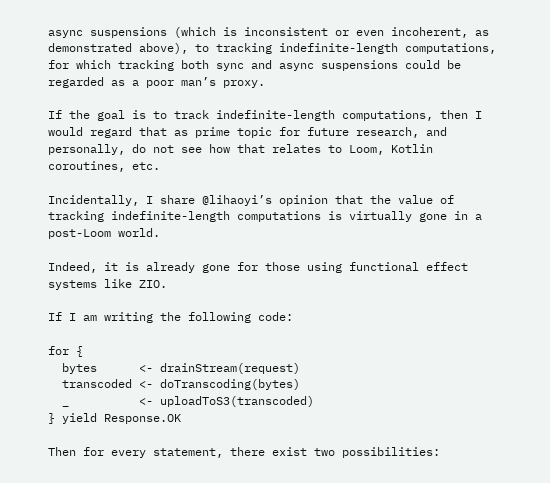async suspensions (which is inconsistent or even incoherent, as demonstrated above), to tracking indefinite-length computations, for which tracking both sync and async suspensions could be regarded as a poor man’s proxy.

If the goal is to track indefinite-length computations, then I would regard that as prime topic for future research, and personally, do not see how that relates to Loom, Kotlin coroutines, etc.

Incidentally, I share @lihaoyi’s opinion that the value of tracking indefinite-length computations is virtually gone in a post-Loom world.

Indeed, it is already gone for those using functional effect systems like ZIO.

If I am writing the following code:

for {
  bytes      <- drainStream(request)
  transcoded <- doTranscoding(bytes)
  _          <- uploadToS3(transcoded)
} yield Response.OK

Then for every statement, there exist two possibilities: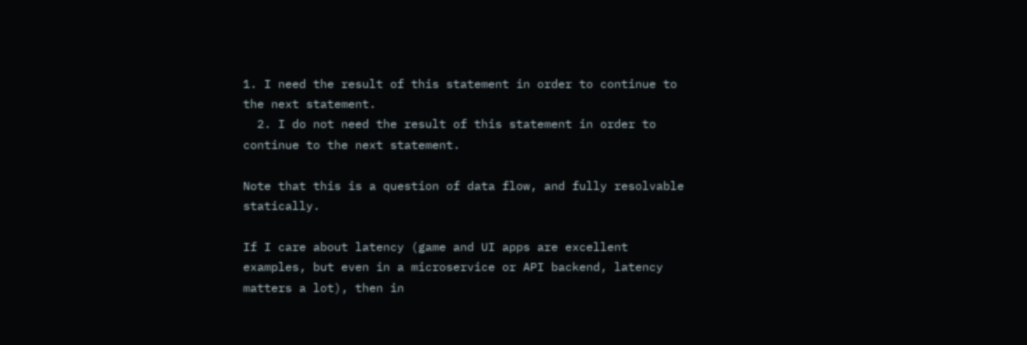1. I need the result of this statement in order to continue to the next statement.
  2. I do not need the result of this statement in order to continue to the next statement.

Note that this is a question of data flow, and fully resolvable statically.

If I care about latency (game and UI apps are excellent examples, but even in a microservice or API backend, latency matters a lot), then in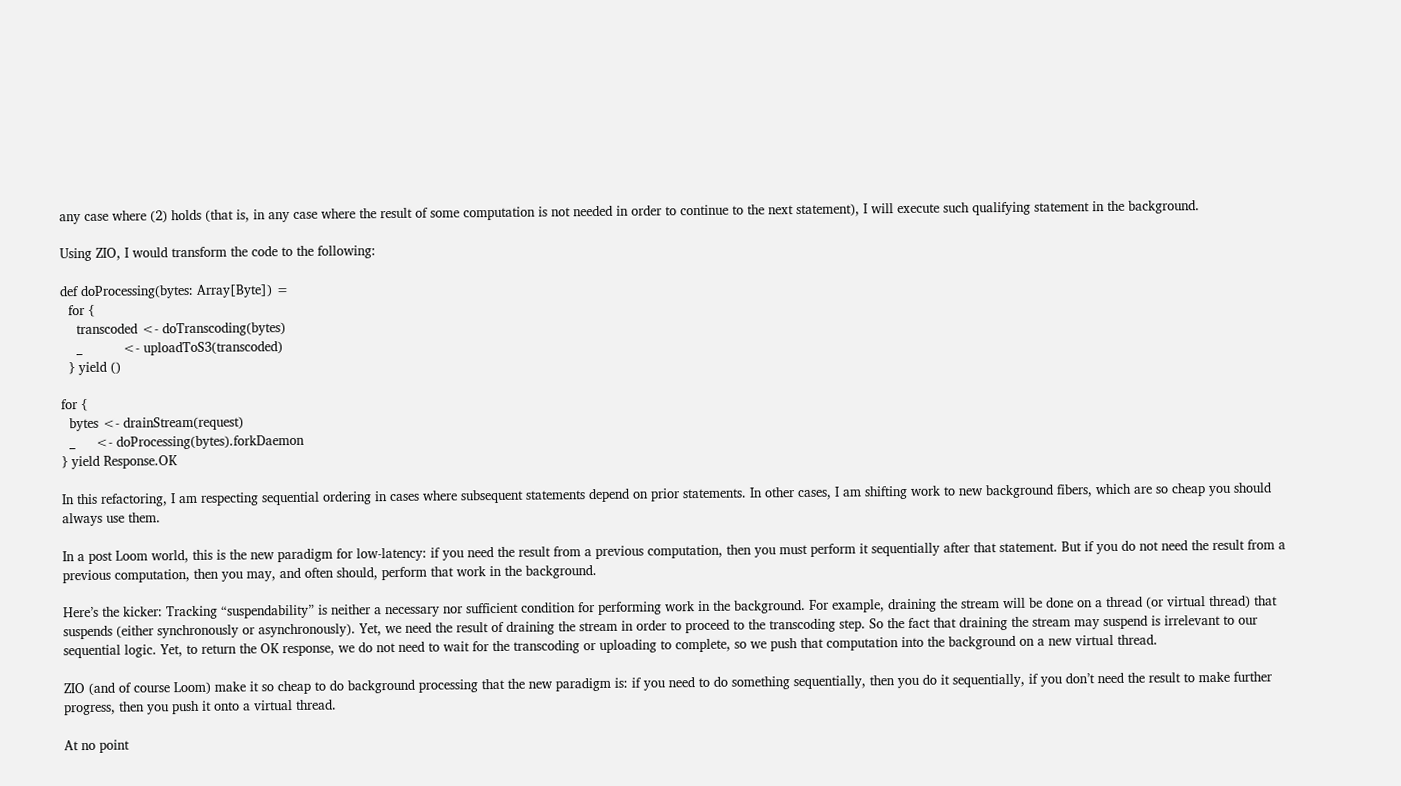any case where (2) holds (that is, in any case where the result of some computation is not needed in order to continue to the next statement), I will execute such qualifying statement in the background.

Using ZIO, I would transform the code to the following:

def doProcessing(bytes: Array[Byte]) =
  for {
    transcoded <- doTranscoding(bytes)
    _          <- uploadToS3(transcoded)
  } yield ()

for {
  bytes <- drainStream(request)
  _     <- doProcessing(bytes).forkDaemon
} yield Response.OK

In this refactoring, I am respecting sequential ordering in cases where subsequent statements depend on prior statements. In other cases, I am shifting work to new background fibers, which are so cheap you should always use them.

In a post Loom world, this is the new paradigm for low-latency: if you need the result from a previous computation, then you must perform it sequentially after that statement. But if you do not need the result from a previous computation, then you may, and often should, perform that work in the background.

Here’s the kicker: Tracking “suspendability” is neither a necessary nor sufficient condition for performing work in the background. For example, draining the stream will be done on a thread (or virtual thread) that suspends (either synchronously or asynchronously). Yet, we need the result of draining the stream in order to proceed to the transcoding step. So the fact that draining the stream may suspend is irrelevant to our sequential logic. Yet, to return the OK response, we do not need to wait for the transcoding or uploading to complete, so we push that computation into the background on a new virtual thread.

ZIO (and of course Loom) make it so cheap to do background processing that the new paradigm is: if you need to do something sequentially, then you do it sequentially, if you don’t need the result to make further progress, then you push it onto a virtual thread.

At no point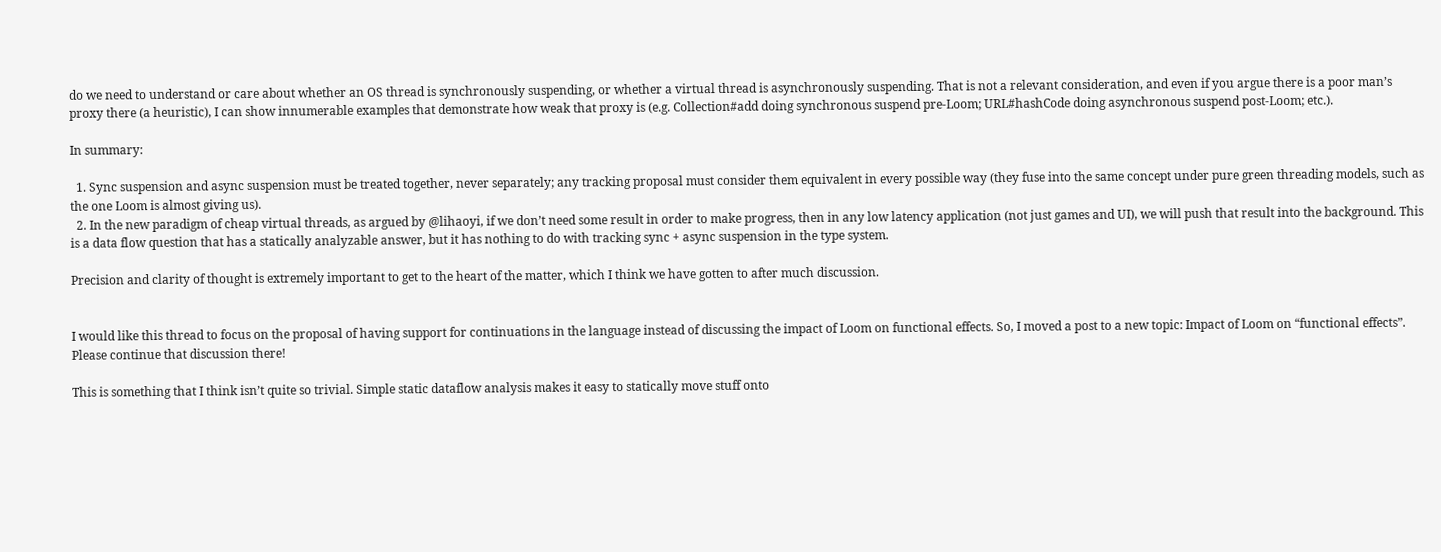do we need to understand or care about whether an OS thread is synchronously suspending, or whether a virtual thread is asynchronously suspending. That is not a relevant consideration, and even if you argue there is a poor man’s proxy there (a heuristic), I can show innumerable examples that demonstrate how weak that proxy is (e.g. Collection#add doing synchronous suspend pre-Loom; URL#hashCode doing asynchronous suspend post-Loom; etc.).

In summary:

  1. Sync suspension and async suspension must be treated together, never separately; any tracking proposal must consider them equivalent in every possible way (they fuse into the same concept under pure green threading models, such as the one Loom is almost giving us).
  2. In the new paradigm of cheap virtual threads, as argued by @lihaoyi, if we don’t need some result in order to make progress, then in any low latency application (not just games and UI), we will push that result into the background. This is a data flow question that has a statically analyzable answer, but it has nothing to do with tracking sync + async suspension in the type system.

Precision and clarity of thought is extremely important to get to the heart of the matter, which I think we have gotten to after much discussion.


I would like this thread to focus on the proposal of having support for continuations in the language instead of discussing the impact of Loom on functional effects. So, I moved a post to a new topic: Impact of Loom on “functional effects”. Please continue that discussion there!

This is something that I think isn’t quite so trivial. Simple static dataflow analysis makes it easy to statically move stuff onto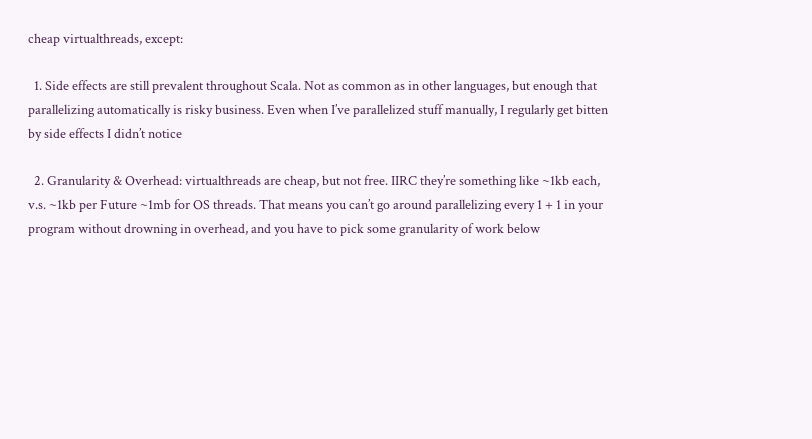cheap virtualthreads, except:

  1. Side effects are still prevalent throughout Scala. Not as common as in other languages, but enough that parallelizing automatically is risky business. Even when I’ve parallelized stuff manually, I regularly get bitten by side effects I didn’t notice

  2. Granularity & Overhead: virtualthreads are cheap, but not free. IIRC they’re something like ~1kb each, v.s. ~1kb per Future ~1mb for OS threads. That means you can’t go around parallelizing every 1 + 1 in your program without drowning in overhead, and you have to pick some granularity of work below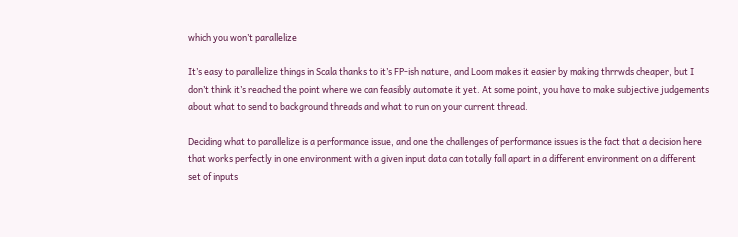which you won’t parallelize

It’s easy to parallelize things in Scala thanks to it’s FP-ish nature, and Loom makes it easier by making thrrwds cheaper, but I don’t think it’s reached the point where we can feasibly automate it yet. At some point, you have to make subjective judgements about what to send to background threads and what to run on your current thread.

Deciding what to parallelize is a performance issue, and one the challenges of performance issues is the fact that a decision here that works perfectly in one environment with a given input data can totally fall apart in a different environment on a different set of inputs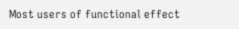Most users of functional effect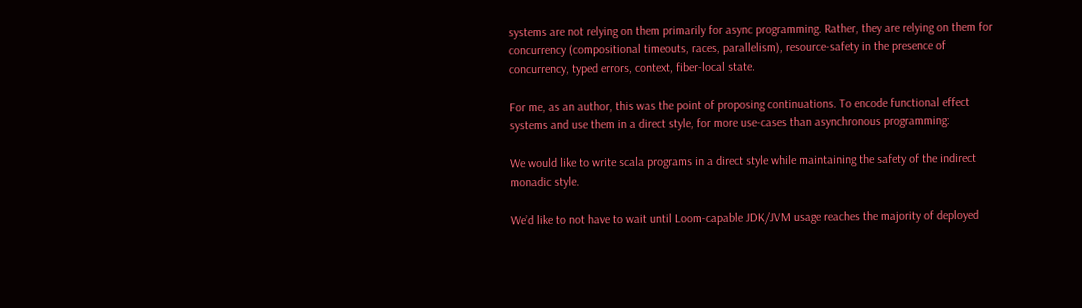systems are not relying on them primarily for async programming. Rather, they are relying on them for concurrency (compositional timeouts, races, parallelism), resource-safety in the presence of concurrency, typed errors, context, fiber-local state.

For me, as an author, this was the point of proposing continuations. To encode functional effect systems and use them in a direct style, for more use-cases than asynchronous programming:

We would like to write scala programs in a direct style while maintaining the safety of the indirect monadic style.

We’d like to not have to wait until Loom-capable JDK/JVM usage reaches the majority of deployed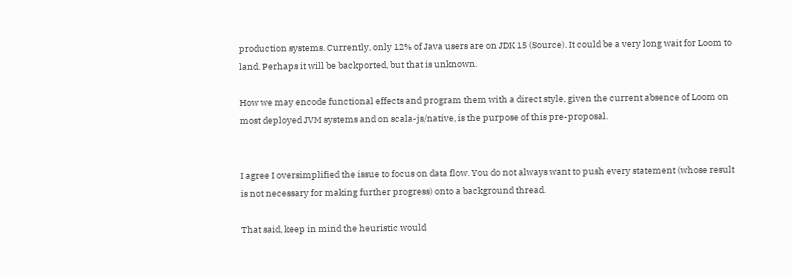production systems. Currently, only 12% of Java users are on JDK 15 (Source). It could be a very long wait for Loom to land. Perhaps it will be backported, but that is unknown.

How we may encode functional effects and program them with a direct style, given the current absence of Loom on most deployed JVM systems and on scala-js/native, is the purpose of this pre-proposal.


I agree I oversimplified the issue to focus on data flow. You do not always want to push every statement (whose result is not necessary for making further progress) onto a background thread.

That said, keep in mind the heuristic would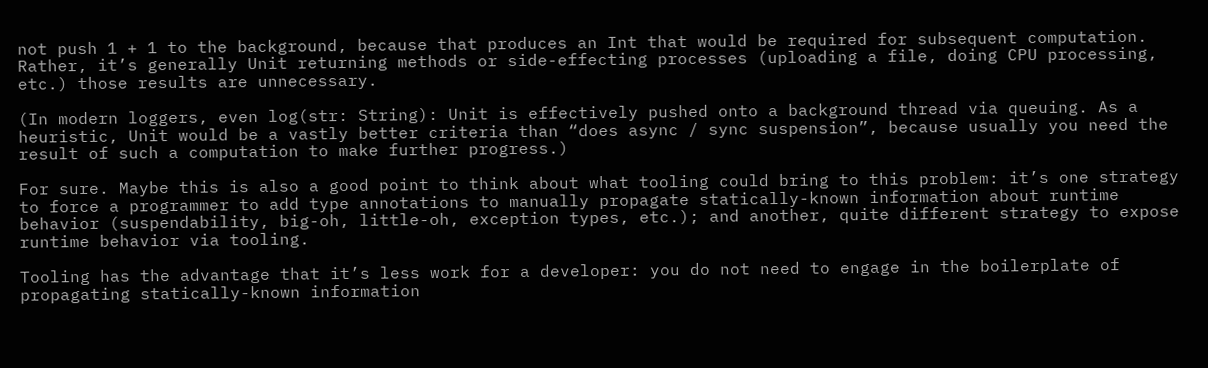not push 1 + 1 to the background, because that produces an Int that would be required for subsequent computation. Rather, it’s generally Unit returning methods or side-effecting processes (uploading a file, doing CPU processing, etc.) those results are unnecessary.

(In modern loggers, even log(str: String): Unit is effectively pushed onto a background thread via queuing. As a heuristic, Unit would be a vastly better criteria than “does async / sync suspension”, because usually you need the result of such a computation to make further progress.)

For sure. Maybe this is also a good point to think about what tooling could bring to this problem: it’s one strategy to force a programmer to add type annotations to manually propagate statically-known information about runtime behavior (suspendability, big-oh, little-oh, exception types, etc.); and another, quite different strategy to expose runtime behavior via tooling.

Tooling has the advantage that it’s less work for a developer: you do not need to engage in the boilerplate of propagating statically-known information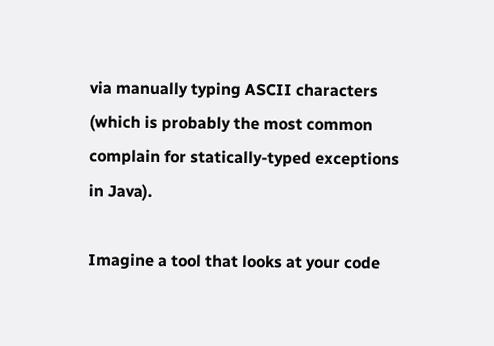via manually typing ASCII characters (which is probably the most common complain for statically-typed exceptions in Java).

Imagine a tool that looks at your code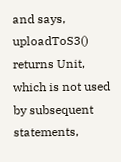and says, uploadToS3() returns Unit, which is not used by subsequent statements,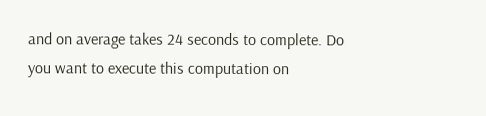and on average takes 24 seconds to complete. Do you want to execute this computation on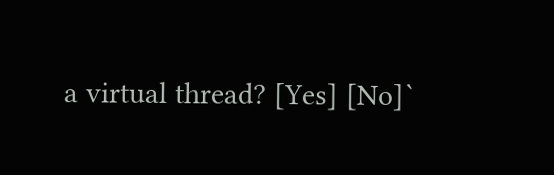a virtual thread? [Yes] [No]`